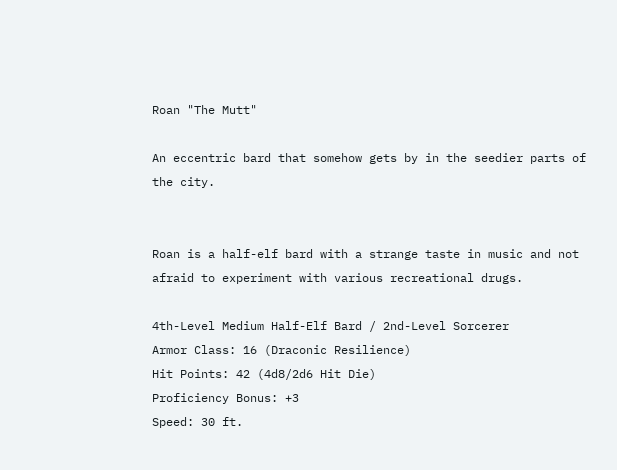Roan "The Mutt"

An eccentric bard that somehow gets by in the seedier parts of the city.


Roan is a half-elf bard with a strange taste in music and not afraid to experiment with various recreational drugs.

4th-Level Medium Half-Elf Bard / 2nd-Level Sorcerer
Armor Class: 16 (Draconic Resilience)
Hit Points: 42 (4d8/2d6 Hit Die)
Proficiency Bonus: +3
Speed: 30 ft.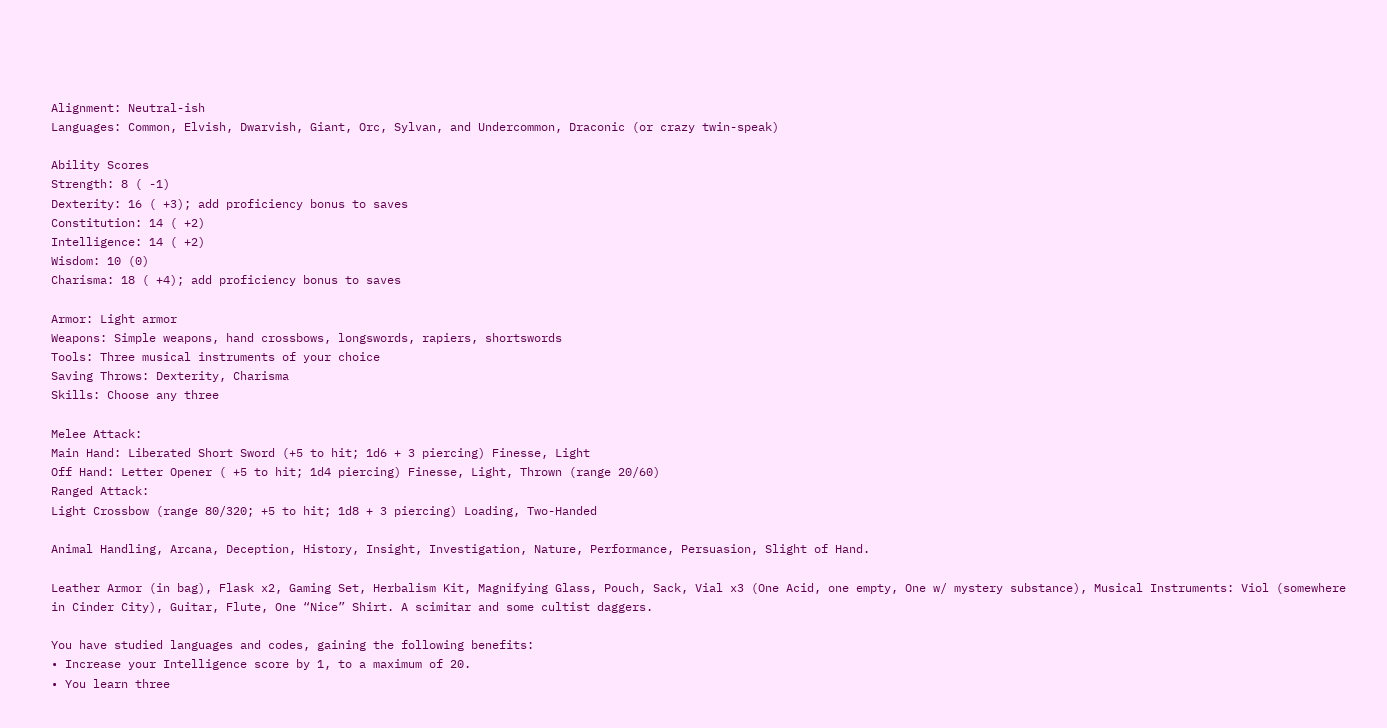Alignment: Neutral-ish
Languages: Common, Elvish, Dwarvish, Giant, Orc, Sylvan, and Undercommon, Draconic (or crazy twin-speak)

Ability Scores
Strength: 8 ( -1)
Dexterity: 16 ( +3); add proficiency bonus to saves
Constitution: 14 ( +2)
Intelligence: 14 ( +2)
Wisdom: 10 (0)
Charisma: 18 ( +4); add proficiency bonus to saves

Armor: Light armor
Weapons: Simple weapons, hand crossbows, longswords, rapiers, shortswords
Tools: Three musical instruments of your choice
Saving Throws: Dexterity, Charisma
Skills: Choose any three

Melee Attack:
Main Hand: Liberated Short Sword (+5 to hit; 1d6 + 3 piercing) Finesse, Light
Off Hand: Letter Opener ( +5 to hit; 1d4 piercing) Finesse, Light, Thrown (range 20/60)
Ranged Attack:
Light Crossbow (range 80/320; +5 to hit; 1d8 + 3 piercing) Loading, Two-Handed

Animal Handling, Arcana, Deception, History, Insight, Investigation, Nature, Performance, Persuasion, Slight of Hand.

Leather Armor (in bag), Flask x2, Gaming Set, Herbalism Kit, Magnifying Glass, Pouch, Sack, Vial x3 (One Acid, one empty, One w/ mystery substance), Musical Instruments: Viol (somewhere in Cinder City), Guitar, Flute, One “Nice” Shirt. A scimitar and some cultist daggers.

You have studied languages and codes, gaining the following benefits:
• Increase your Intelligence score by 1, to a maximum of 20.
• You learn three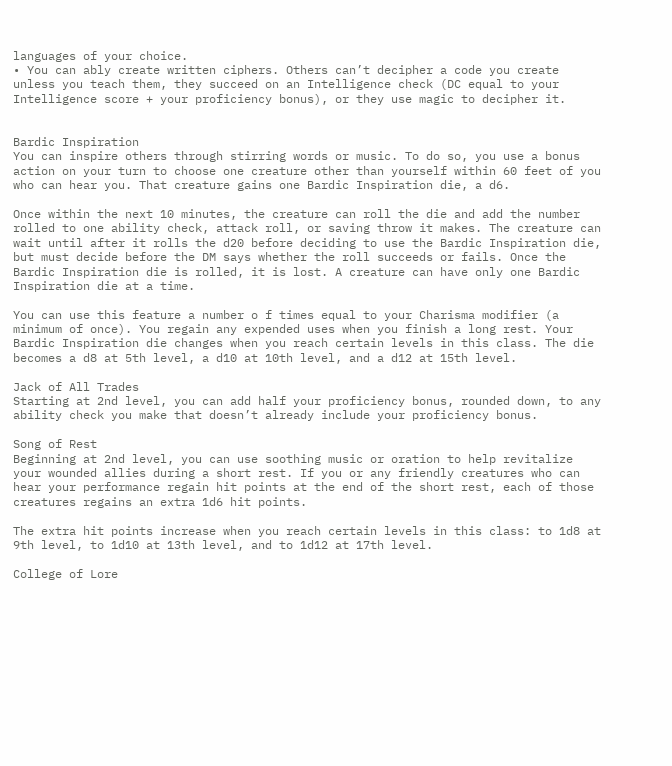languages of your choice.
• You can ably create written ciphers. Others can’t decipher a code you create unless you teach them, they succeed on an Intelligence check (DC equal to your Intelligence score + your proficiency bonus), or they use magic to decipher it.


Bardic Inspiration
You can inspire others through stirring words or music. To do so, you use a bonus action on your turn to choose one creature other than yourself within 60 feet of you who can hear you. That creature gains one Bardic Inspiration die, a d6.

Once within the next 10 minutes, the creature can roll the die and add the number rolled to one ability check, attack roll, or saving throw it makes. The creature can wait until after it rolls the d20 before deciding to use the Bardic Inspiration die, but must decide before the DM says whether the roll succeeds or fails. Once the Bardic Inspiration die is rolled, it is lost. A creature can have only one Bardic Inspiration die at a time.

You can use this feature a number o f times equal to your Charisma modifier (a minimum of once). You regain any expended uses when you finish a long rest. Your Bardic Inspiration die changes when you reach certain levels in this class. The die becomes a d8 at 5th level, a d10 at 10th level, and a d12 at 15th level.

Jack of All Trades
Starting at 2nd level, you can add half your proficiency bonus, rounded down, to any ability check you make that doesn’t already include your proficiency bonus.

Song of Rest
Beginning at 2nd level, you can use soothing music or oration to help revitalize your wounded allies during a short rest. If you or any friendly creatures who can hear your performance regain hit points at the end of the short rest, each of those creatures regains an extra 1d6 hit points.

The extra hit points increase when you reach certain levels in this class: to 1d8 at 9th level, to 1d10 at 13th level, and to 1d12 at 17th level.

College of Lore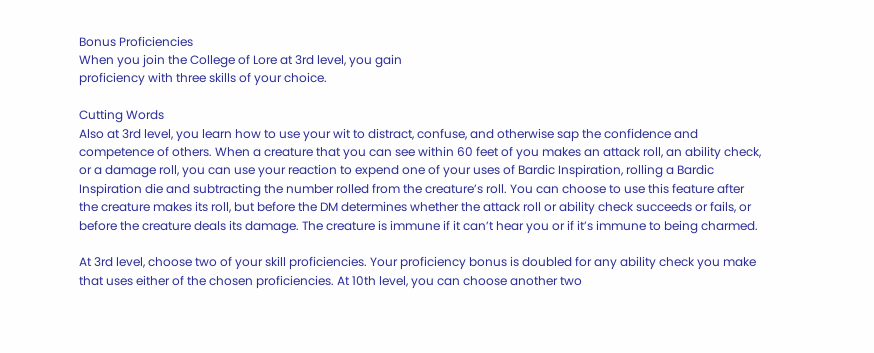Bonus Proficiencies
When you join the College of Lore at 3rd level, you gain
proficiency with three skills of your choice.

Cutting Words
Also at 3rd level, you learn how to use your wit to distract, confuse, and otherwise sap the confidence and competence of others. When a creature that you can see within 60 feet of you makes an attack roll, an ability check, or a damage roll, you can use your reaction to expend one of your uses of Bardic Inspiration, rolling a Bardic Inspiration die and subtracting the number rolled from the creature’s roll. You can choose to use this feature after the creature makes its roll, but before the DM determines whether the attack roll or ability check succeeds or fails, or before the creature deals its damage. The creature is immune if it can’t hear you or if it’s immune to being charmed.

At 3rd level, choose two of your skill proficiencies. Your proficiency bonus is doubled for any ability check you make that uses either of the chosen proficiencies. At 10th level, you can choose another two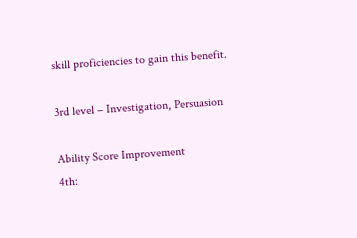skill proficiencies to gain this benefit.

3rd level – Investigation, Persuasion

Ability Score Improvement
4th: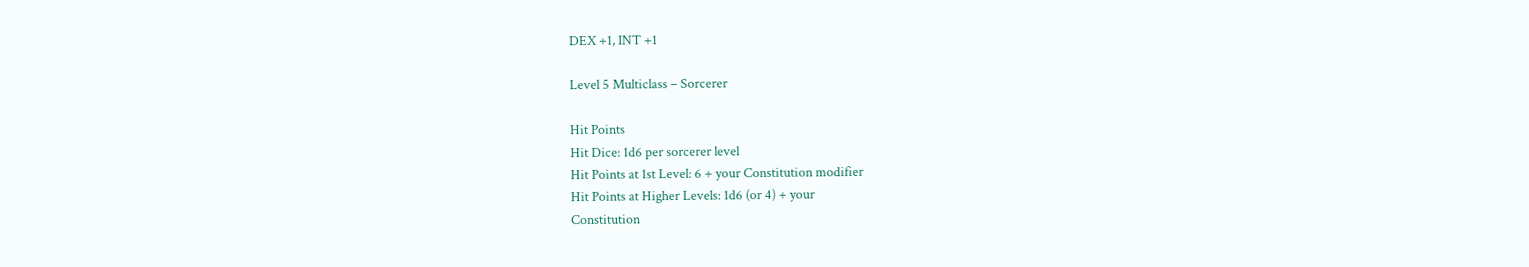DEX +1, INT +1

Level 5 Multiclass – Sorcerer

Hit Points
Hit Dice: 1d6 per sorcerer level
Hit Points at 1st Level: 6 + your Constitution modifier
Hit Points at Higher Levels: 1d6 (or 4) + your
Constitution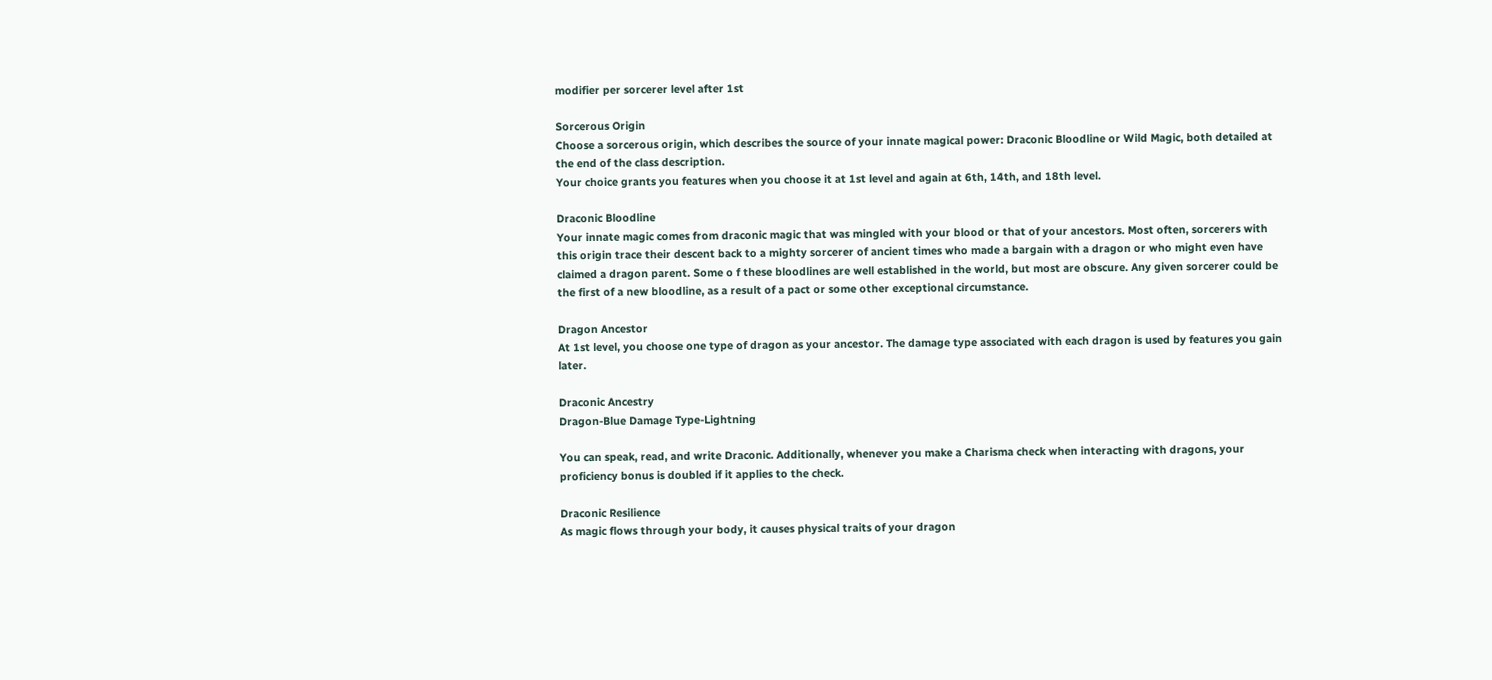modifier per sorcerer level after 1st

Sorcerous Origin
Choose a sorcerous origin, which describes the source of your innate magical power: Draconic Bloodline or Wild Magic, both detailed at the end of the class description.
Your choice grants you features when you choose it at 1st level and again at 6th, 14th, and 18th level.

Draconic Bloodline
Your innate magic comes from draconic magic that was mingled with your blood or that of your ancestors. Most often, sorcerers with this origin trace their descent back to a mighty sorcerer of ancient times who made a bargain with a dragon or who might even have claimed a dragon parent. Some o f these bloodlines are well established in the world, but most are obscure. Any given sorcerer could be the first of a new bloodline, as a result of a pact or some other exceptional circumstance.

Dragon Ancestor
At 1st level, you choose one type of dragon as your ancestor. The damage type associated with each dragon is used by features you gain later.

Draconic Ancestry
Dragon-Blue Damage Type-Lightning

You can speak, read, and write Draconic. Additionally, whenever you make a Charisma check when interacting with dragons, your proficiency bonus is doubled if it applies to the check.

Draconic Resilience
As magic flows through your body, it causes physical traits of your dragon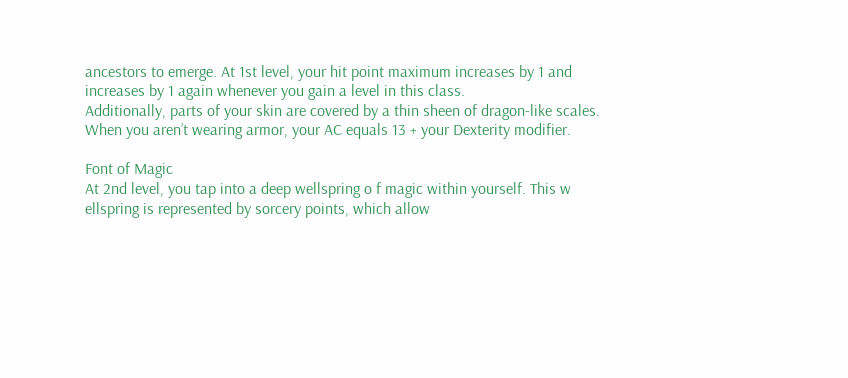ancestors to emerge. At 1st level, your hit point maximum increases by 1 and increases by 1 again whenever you gain a level in this class.
Additionally, parts of your skin are covered by a thin sheen of dragon-like scales. When you aren’t wearing armor, your AC equals 13 + your Dexterity modifier.

Font of Magic
At 2nd level, you tap into a deep wellspring o f magic within yourself. This w ellspring is represented by sorcery points, which allow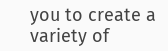you to create a variety of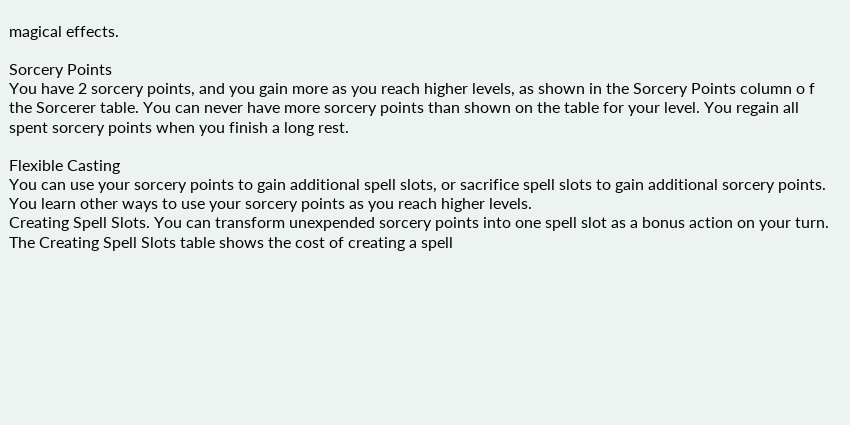magical effects.

Sorcery Points
You have 2 sorcery points, and you gain more as you reach higher levels, as shown in the Sorcery Points column o f the Sorcerer table. You can never have more sorcery points than shown on the table for your level. You regain all spent sorcery points when you finish a long rest.

Flexible Casting
You can use your sorcery points to gain additional spell slots, or sacrifice spell slots to gain additional sorcery points. You learn other ways to use your sorcery points as you reach higher levels.
Creating Spell Slots. You can transform unexpended sorcery points into one spell slot as a bonus action on your turn. The Creating Spell Slots table shows the cost of creating a spell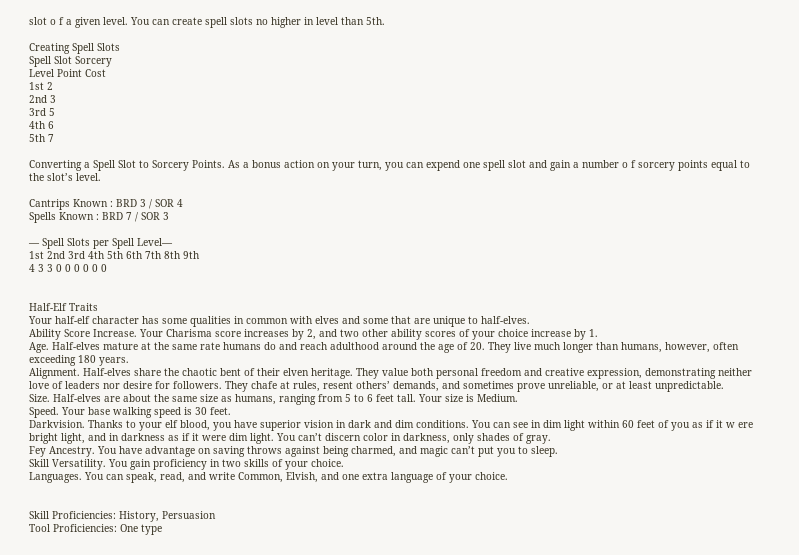slot o f a given level. You can create spell slots no higher in level than 5th.

Creating Spell Slots
Spell Slot Sorcery
Level Point Cost
1st 2
2nd 3
3rd 5
4th 6
5th 7

Converting a Spell Slot to Sorcery Points. As a bonus action on your turn, you can expend one spell slot and gain a number o f sorcery points equal to the slot’s level.

Cantrips Known : BRD 3 / SOR 4
Spells Known : BRD 7 / SOR 3

— Spell Slots per Spell Level—
1st 2nd 3rd 4th 5th 6th 7th 8th 9th
4 3 3 0 0 0 0 0 0


Half-Elf Traits
Your half-elf character has some qualities in common with elves and some that are unique to half-elves.
Ability Score Increase. Your Charisma score increases by 2, and two other ability scores of your choice increase by 1.
Age. Half-elves mature at the same rate humans do and reach adulthood around the age of 20. They live much longer than humans, however, often exceeding 180 years.
Alignment. Half-elves share the chaotic bent of their elven heritage. They value both personal freedom and creative expression, demonstrating neither love of leaders nor desire for followers. They chafe at rules, resent others’ demands, and sometimes prove unreliable, or at least unpredictable.
Size. Half-elves are about the same size as humans, ranging from 5 to 6 feet tall. Your size is Medium.
Speed. Your base walking speed is 30 feet.
Darkvision. Thanks to your elf blood, you have superior vision in dark and dim conditions. You can see in dim light within 60 feet of you as if it w ere bright light, and in darkness as if it were dim light. You can’t discern color in darkness, only shades of gray.
Fey Ancestry. You have advantage on saving throws against being charmed, and magic can’t put you to sleep.
Skill Versatility. You gain proficiency in two skills of your choice.
Languages. You can speak, read, and write Common, Elvish, and one extra language of your choice.


Skill Proficiencies: History, Persuasion
Tool Proficiencies: One type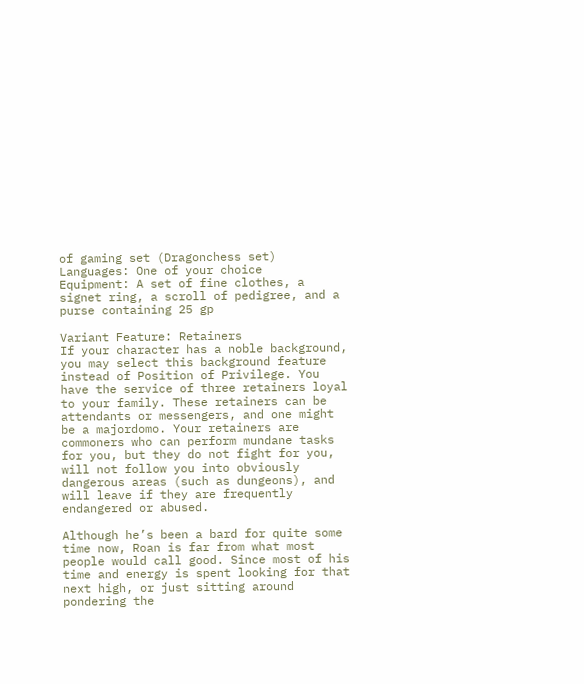of gaming set (Dragonchess set)
Languages: One of your choice
Equipment: A set of fine clothes, a signet ring, a scroll of pedigree, and a purse containing 25 gp

Variant Feature: Retainers
If your character has a noble background, you may select this background feature instead of Position of Privilege. You have the service of three retainers loyal to your family. These retainers can be attendants or messengers, and one might be a majordomo. Your retainers are commoners who can perform mundane tasks for you, but they do not fight for you, will not follow you into obviously dangerous areas (such as dungeons), and will leave if they are frequently endangered or abused.

Although he’s been a bard for quite some time now, Roan is far from what most people would call good. Since most of his time and energy is spent looking for that next high, or just sitting around pondering the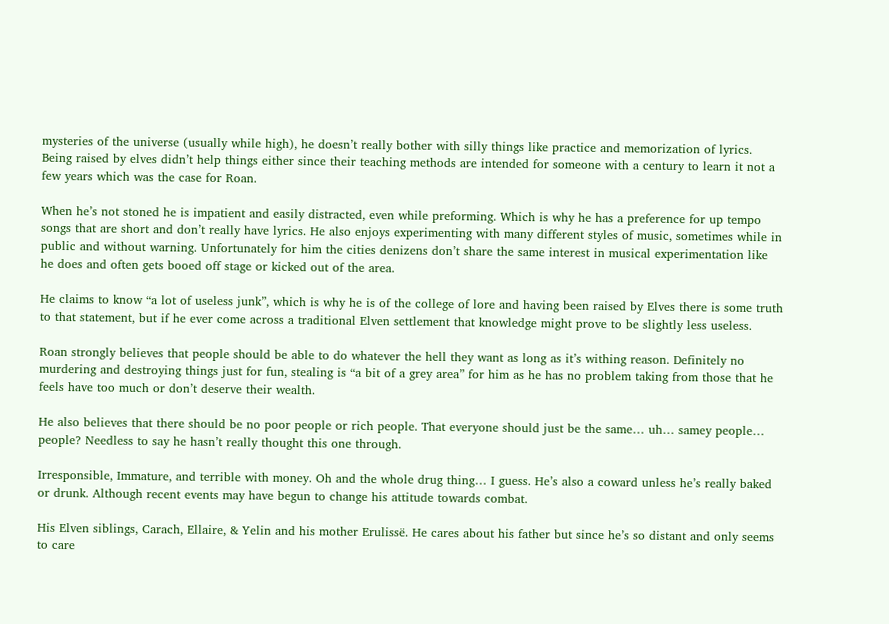mysteries of the universe (usually while high), he doesn’t really bother with silly things like practice and memorization of lyrics. Being raised by elves didn’t help things either since their teaching methods are intended for someone with a century to learn it not a few years which was the case for Roan.

When he’s not stoned he is impatient and easily distracted, even while preforming. Which is why he has a preference for up tempo songs that are short and don’t really have lyrics. He also enjoys experimenting with many different styles of music, sometimes while in public and without warning. Unfortunately for him the cities denizens don’t share the same interest in musical experimentation like he does and often gets booed off stage or kicked out of the area.

He claims to know “a lot of useless junk”, which is why he is of the college of lore and having been raised by Elves there is some truth to that statement, but if he ever come across a traditional Elven settlement that knowledge might prove to be slightly less useless.

Roan strongly believes that people should be able to do whatever the hell they want as long as it’s withing reason. Definitely no murdering and destroying things just for fun, stealing is “a bit of a grey area” for him as he has no problem taking from those that he feels have too much or don’t deserve their wealth.

He also believes that there should be no poor people or rich people. That everyone should just be the same… uh… samey people… people? Needless to say he hasn’t really thought this one through.

Irresponsible, Immature, and terrible with money. Oh and the whole drug thing… I guess. He’s also a coward unless he’s really baked or drunk. Although recent events may have begun to change his attitude towards combat.

His Elven siblings, Carach, Ellaire, & Yelin and his mother Erulissë. He cares about his father but since he’s so distant and only seems to care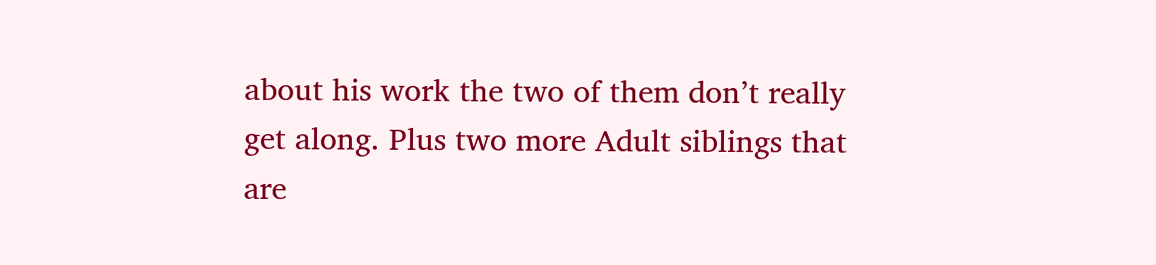about his work the two of them don’t really get along. Plus two more Adult siblings that are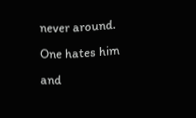never around. One hates him and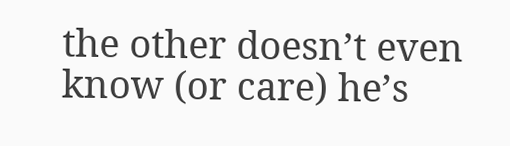the other doesn’t even know (or care) he’s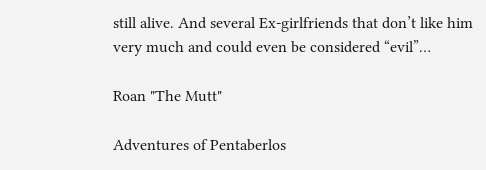still alive. And several Ex-girlfriends that don’t like him very much and could even be considered “evil”…

Roan "The Mutt"

Adventures of Pentaberlos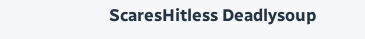ScaresHitless Deadlysoup